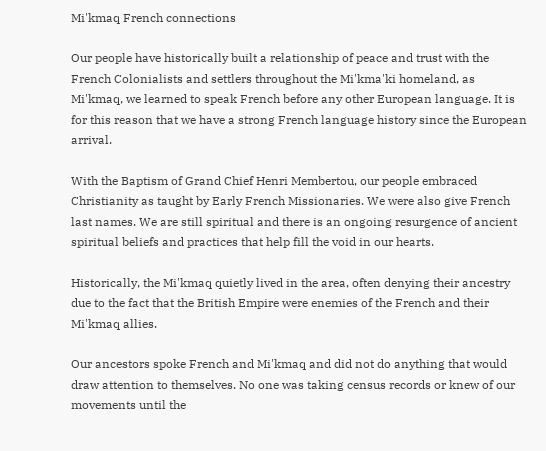Mi'kmaq French connections

Our people have historically built a relationship of peace and trust with the French Colonialists and settlers throughout the Mi'kma'ki homeland, as Mi'kmaq, we learned to speak French before any other European language. It is for this reason that we have a strong French language history since the European arrival.

With the Baptism of Grand Chief Henri Membertou, our people embraced Christianity as taught by Early French Missionaries. We were also give French last names. We are still spiritual and there is an ongoing resurgence of ancient spiritual beliefs and practices that help fill the void in our hearts.

Historically, the Mi'kmaq quietly lived in the area, often denying their ancestry due to the fact that the British Empire were enemies of the French and their Mi'kmaq allies.

Our ancestors spoke French and Mi'kmaq and did not do anything that would draw attention to themselves. No one was taking census records or knew of our movements until the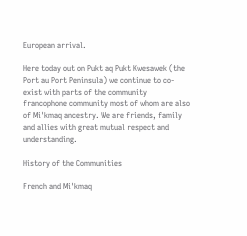European arrival.

Here today out on Pukt aq Pukt Kwesawek (the Port au Port Peninsula) we continue to co-exist with parts of the community francophone community most of whom are also of Mi'kmaq ancestry. We are friends, family and allies with great mutual respect and understanding.

History of the Communities

French and Mi'kmaq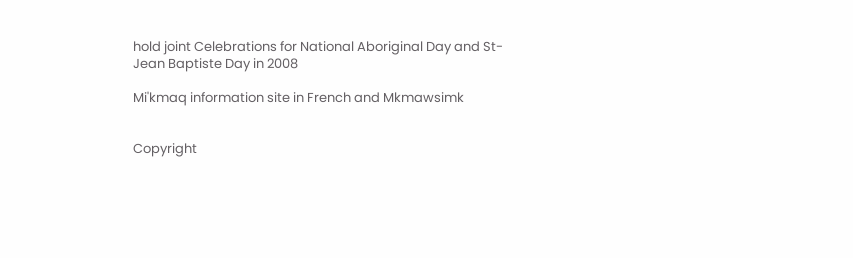hold joint Celebrations for National Aboriginal Day and St-Jean Baptiste Day in 2008

Mi'kmaq information site in French and Mkmawsimk


Copyright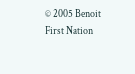© 2005 Benoit First Nation